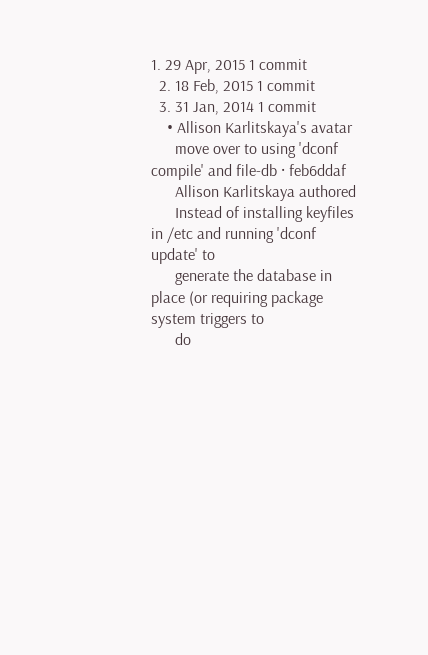1. 29 Apr, 2015 1 commit
  2. 18 Feb, 2015 1 commit
  3. 31 Jan, 2014 1 commit
    • Allison Karlitskaya's avatar
      move over to using 'dconf compile' and file-db · feb6ddaf
      Allison Karlitskaya authored
      Instead of installing keyfiles in /etc and running 'dconf update' to
      generate the database in place (or requiring package system triggers to
      do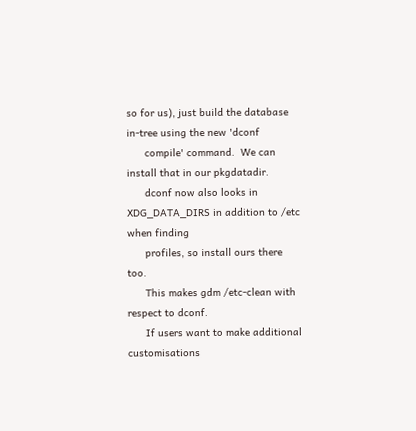so for us), just build the database in-tree using the new 'dconf
      compile' command.  We can install that in our pkgdatadir.
      dconf now also looks in XDG_DATA_DIRS in addition to /etc when finding
      profiles, so install ours there too.
      This makes gdm /etc-clean with respect to dconf.
      If users want to make additional customisations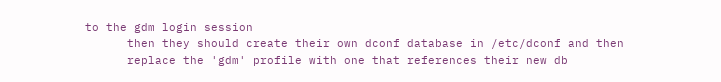to the gdm login session
      then they should create their own dconf database in /etc/dconf and then
      replace the 'gdm' profile with one that references their new db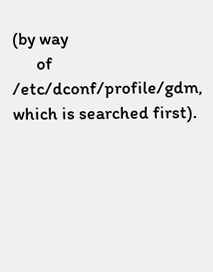(by way
      of /etc/dconf/profile/gdm, which is searched first).